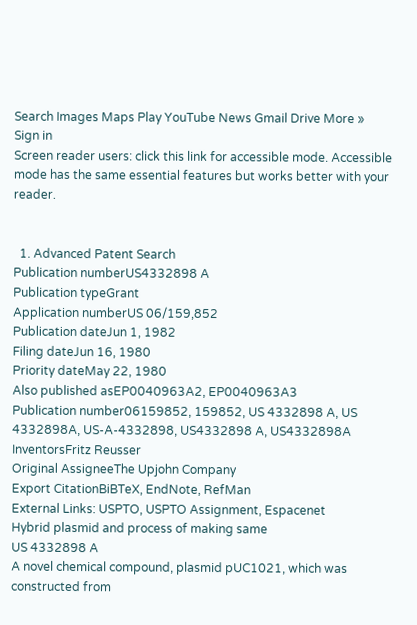Search Images Maps Play YouTube News Gmail Drive More »
Sign in
Screen reader users: click this link for accessible mode. Accessible mode has the same essential features but works better with your reader.


  1. Advanced Patent Search
Publication numberUS4332898 A
Publication typeGrant
Application numberUS 06/159,852
Publication dateJun 1, 1982
Filing dateJun 16, 1980
Priority dateMay 22, 1980
Also published asEP0040963A2, EP0040963A3
Publication number06159852, 159852, US 4332898 A, US 4332898A, US-A-4332898, US4332898 A, US4332898A
InventorsFritz Reusser
Original AssigneeThe Upjohn Company
Export CitationBiBTeX, EndNote, RefMan
External Links: USPTO, USPTO Assignment, Espacenet
Hybrid plasmid and process of making same
US 4332898 A
A novel chemical compound, plasmid pUC1021, which was constructed from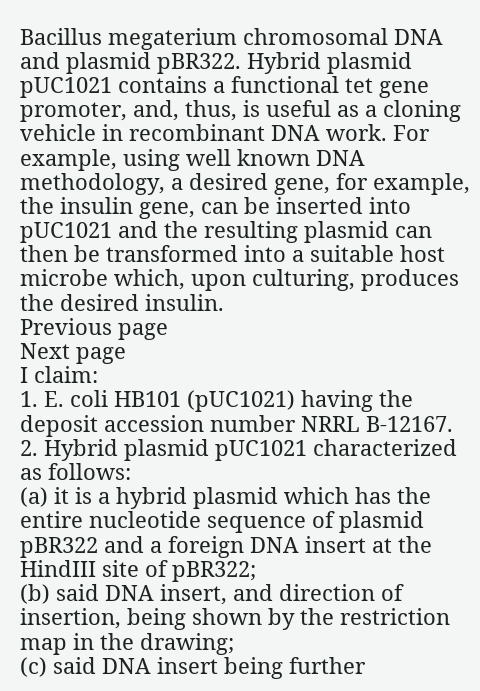Bacillus megaterium chromosomal DNA and plasmid pBR322. Hybrid plasmid pUC1021 contains a functional tet gene promoter, and, thus, is useful as a cloning vehicle in recombinant DNA work. For example, using well known DNA methodology, a desired gene, for example, the insulin gene, can be inserted into pUC1021 and the resulting plasmid can then be transformed into a suitable host microbe which, upon culturing, produces the desired insulin.
Previous page
Next page
I claim:
1. E. coli HB101 (pUC1021) having the deposit accession number NRRL B-12167.
2. Hybrid plasmid pUC1021 characterized as follows:
(a) it is a hybrid plasmid which has the entire nucleotide sequence of plasmid pBR322 and a foreign DNA insert at the HindIII site of pBR322;
(b) said DNA insert, and direction of insertion, being shown by the restriction map in the drawing;
(c) said DNA insert being further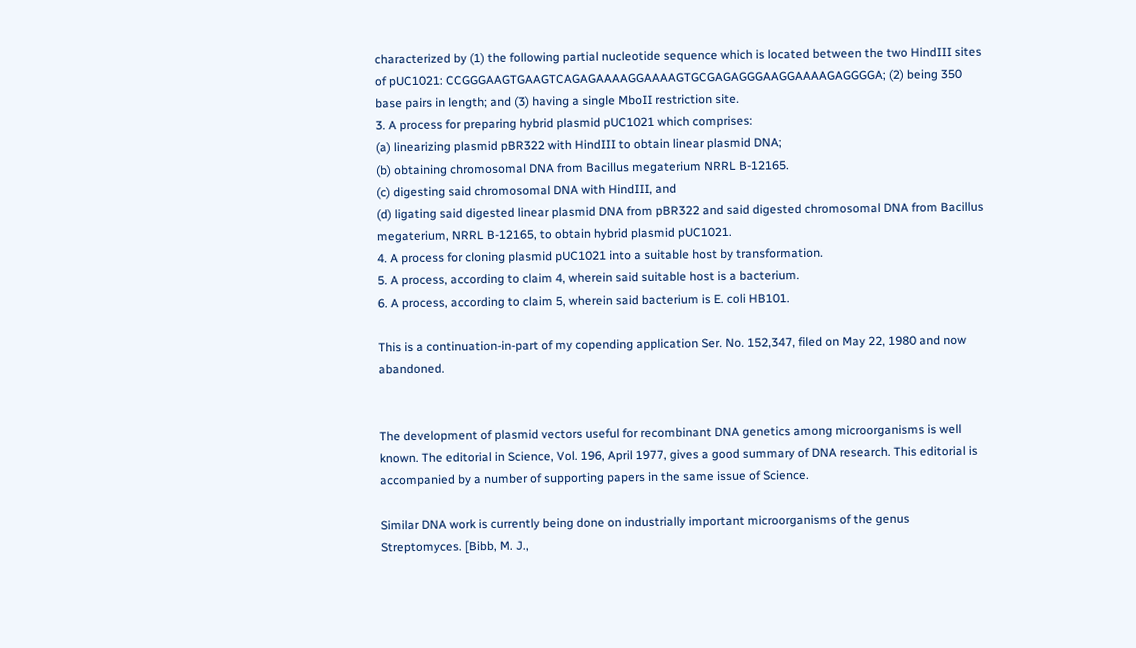characterized by (1) the following partial nucleotide sequence which is located between the two HindIII sites of pUC1021: CCGGGAAGTGAAGTCAGAGAAAAGGAAAAGTGCGAGAGGGAAGGAAAAGAGGGGA; (2) being 350 base pairs in length; and (3) having a single MboII restriction site.
3. A process for preparing hybrid plasmid pUC1021 which comprises:
(a) linearizing plasmid pBR322 with HindIII to obtain linear plasmid DNA;
(b) obtaining chromosomal DNA from Bacillus megaterium NRRL B-12165.
(c) digesting said chromosomal DNA with HindIII, and
(d) ligating said digested linear plasmid DNA from pBR322 and said digested chromosomal DNA from Bacillus megaterium, NRRL B-12165, to obtain hybrid plasmid pUC1021.
4. A process for cloning plasmid pUC1021 into a suitable host by transformation.
5. A process, according to claim 4, wherein said suitable host is a bacterium.
6. A process, according to claim 5, wherein said bacterium is E. coli HB101.

This is a continuation-in-part of my copending application Ser. No. 152,347, filed on May 22, 1980 and now abandoned.


The development of plasmid vectors useful for recombinant DNA genetics among microorganisms is well known. The editorial in Science, Vol. 196, April 1977, gives a good summary of DNA research. This editorial is accompanied by a number of supporting papers in the same issue of Science.

Similar DNA work is currently being done on industrially important microorganisms of the genus Streptomyces. [Bibb, M. J.,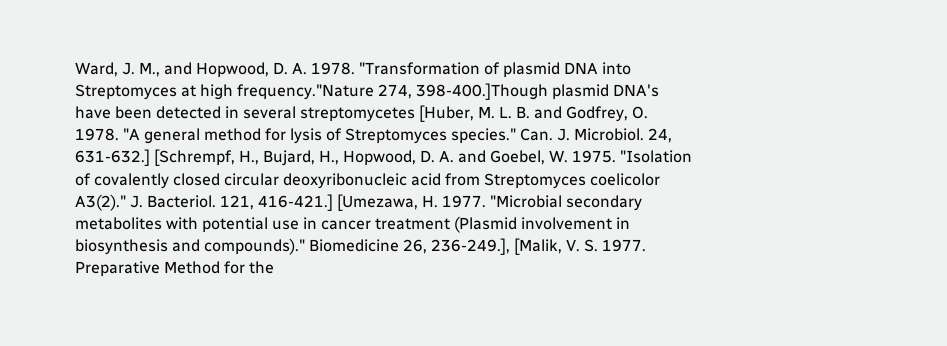Ward, J. M., and Hopwood, D. A. 1978. "Transformation of plasmid DNA into Streptomyces at high frequency."Nature 274, 398-400.]Though plasmid DNA's have been detected in several streptomycetes [Huber, M. L. B. and Godfrey, O. 1978. "A general method for lysis of Streptomyces species." Can. J. Microbiol. 24, 631-632.] [Schrempf, H., Bujard, H., Hopwood, D. A. and Goebel, W. 1975. "Isolation of covalently closed circular deoxyribonucleic acid from Streptomyces coelicolor A3(2)." J. Bacteriol. 121, 416-421.] [Umezawa, H. 1977. "Microbial secondary metabolites with potential use in cancer treatment (Plasmid involvement in biosynthesis and compounds)." Biomedicine 26, 236-249.], [Malik, V. S. 1977. Preparative Method for the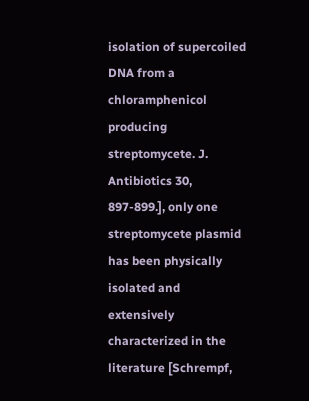isolation of supercoiled DNA from a chloramphenicol producing streptomycete. J. Antibiotics 30, 897-899.], only one streptomycete plasmid has been physically isolated and extensively characterized in the literature [Schrempf,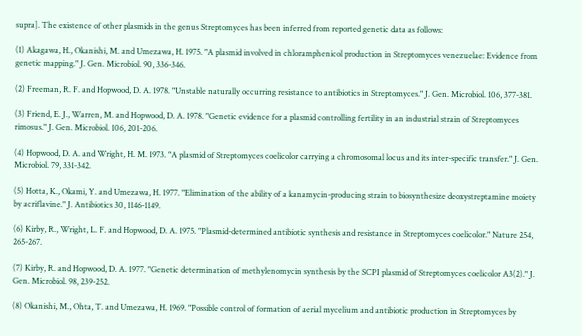supra]. The existence of other plasmids in the genus Streptomyces has been inferred from reported genetic data as follows:

(1) Akagawa, H., Okanishi, M. and Umezawa, H. 1975. "A plasmid involved in chloramphenicol production in Streptomyces venezuelae: Evidence from genetic mapping." J. Gen. Microbiol. 90, 336-346.

(2) Freeman, R. F. and Hopwood, D. A. 1978. "Unstable naturally occurring resistance to antibiotics in Streptomyces." J. Gen. Microbiol. 106, 377-381.

(3) Friend, E. J., Warren, M. and Hopwood, D. A. 1978. "Genetic evidence for a plasmid controlling fertility in an industrial strain of Streptomyces rimosus." J. Gen. Microbiol. 106, 201-206.

(4) Hopwood, D. A. and Wright, H. M. 1973. "A plasmid of Streptomyces coelicolor carrying a chromosomal locus and its inter-specific transfer." J. Gen. Microbiol. 79, 331-342.

(5) Hotta, K., Okami, Y. and Umezawa, H. 1977. "Elimination of the ability of a kanamycin-producing strain to biosynthesize deoxystreptamine moiety by acriflavine." J. Antibiotics 30, 1146-1149.

(6) Kirby, R., Wright, L. F. and Hopwood, D. A. 1975. "Plasmid-determined antibiotic synthesis and resistance in Streptomyces coelicolor." Nature 254, 265-267.

(7) Kirby, R. and Hopwood, D. A. 1977. "Genetic determination of methylenomycin synthesis by the SCPI plasmid of Streptomyces coelicolor A3(2)." J. Gen. Microbiol. 98, 239-252.

(8) Okanishi, M., Ohta, T. and Umezawa, H. 1969. "Possible control of formation of aerial mycelium and antibiotic production in Streptomyces by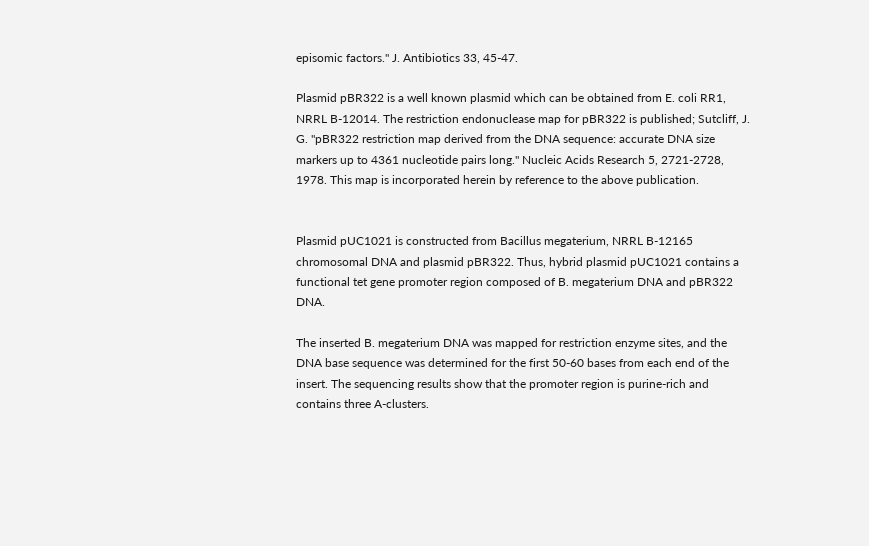episomic factors." J. Antibiotics 33, 45-47.

Plasmid pBR322 is a well known plasmid which can be obtained from E. coli RR1, NRRL B-12014. The restriction endonuclease map for pBR322 is published; Sutcliff, J. G. "pBR322 restriction map derived from the DNA sequence: accurate DNA size markers up to 4361 nucleotide pairs long." Nucleic Acids Research 5, 2721-2728, 1978. This map is incorporated herein by reference to the above publication.


Plasmid pUC1021 is constructed from Bacillus megaterium, NRRL B-12165 chromosomal DNA and plasmid pBR322. Thus, hybrid plasmid pUC1021 contains a functional tet gene promoter region composed of B. megaterium DNA and pBR322 DNA.

The inserted B. megaterium DNA was mapped for restriction enzyme sites, and the DNA base sequence was determined for the first 50-60 bases from each end of the insert. The sequencing results show that the promoter region is purine-rich and contains three A-clusters.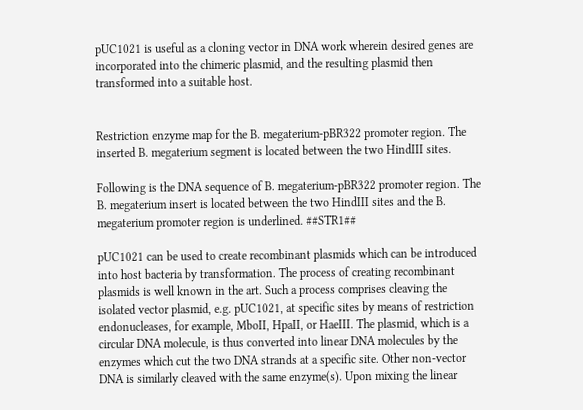pUC1021 is useful as a cloning vector in DNA work wherein desired genes are incorporated into the chimeric plasmid, and the resulting plasmid then transformed into a suitable host.


Restriction enzyme map for the B. megaterium-pBR322 promoter region. The inserted B. megaterium segment is located between the two HindIII sites.

Following is the DNA sequence of B. megaterium-pBR322 promoter region. The B. megaterium insert is located between the two HindIII sites and the B. megaterium promoter region is underlined. ##STR1##

pUC1021 can be used to create recombinant plasmids which can be introduced into host bacteria by transformation. The process of creating recombinant plasmids is well known in the art. Such a process comprises cleaving the isolated vector plasmid, e.g. pUC1021, at specific sites by means of restriction endonucleases, for example, MboII, HpaII, or HaeIII. The plasmid, which is a circular DNA molecule, is thus converted into linear DNA molecules by the enzymes which cut the two DNA strands at a specific site. Other non-vector DNA is similarly cleaved with the same enzyme(s). Upon mixing the linear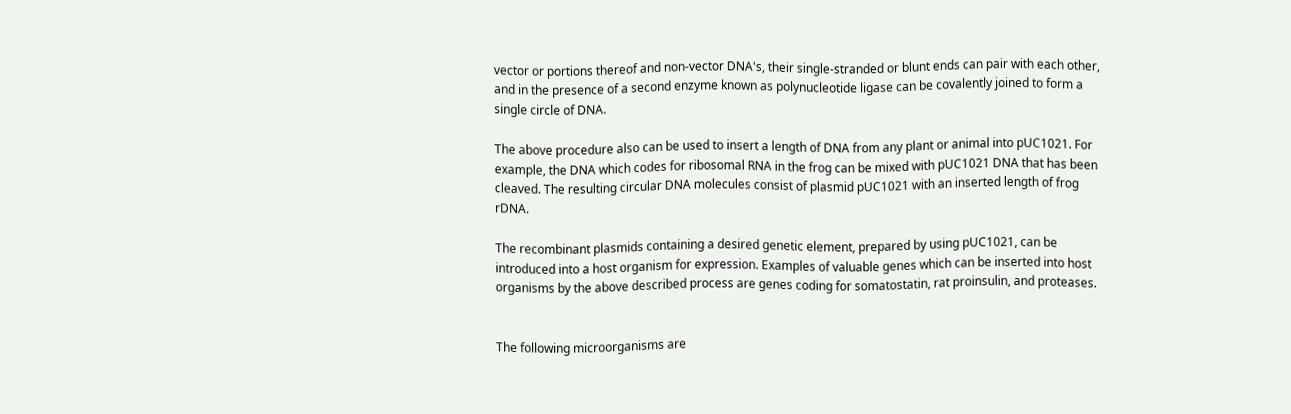vector or portions thereof and non-vector DNA's, their single-stranded or blunt ends can pair with each other, and in the presence of a second enzyme known as polynucleotide ligase can be covalently joined to form a single circle of DNA.

The above procedure also can be used to insert a length of DNA from any plant or animal into pUC1021. For example, the DNA which codes for ribosomal RNA in the frog can be mixed with pUC1021 DNA that has been cleaved. The resulting circular DNA molecules consist of plasmid pUC1021 with an inserted length of frog rDNA.

The recombinant plasmids containing a desired genetic element, prepared by using pUC1021, can be introduced into a host organism for expression. Examples of valuable genes which can be inserted into host organisms by the above described process are genes coding for somatostatin, rat proinsulin, and proteases.


The following microorganisms are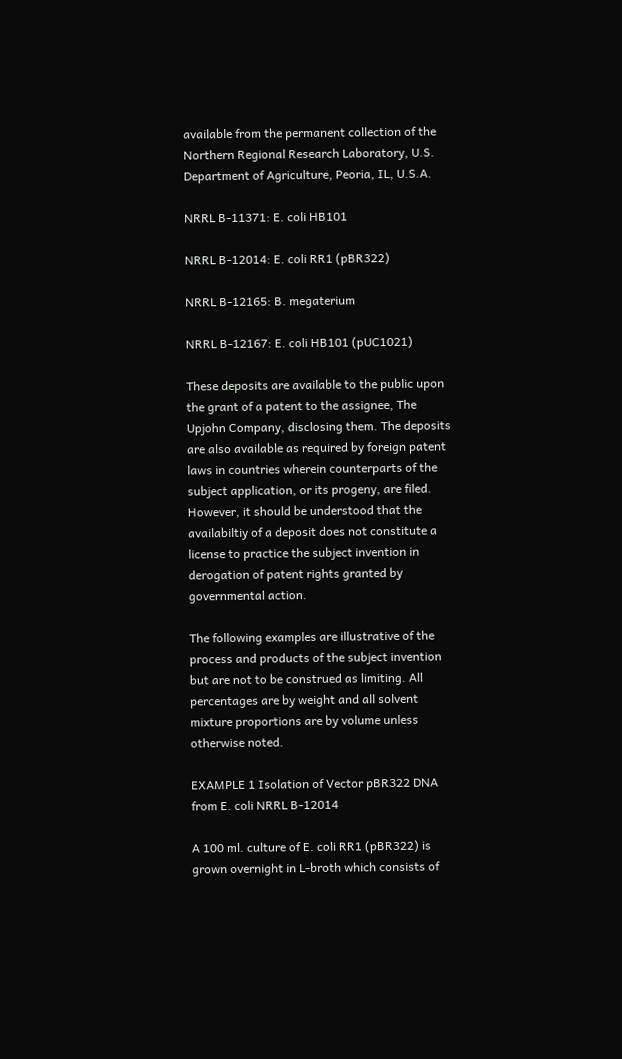available from the permanent collection of the Northern Regional Research Laboratory, U.S. Department of Agriculture, Peoria, IL, U.S.A.

NRRL B-11371: E. coli HB101

NRRL B-12014: E. coli RR1 (pBR322)

NRRL B-12165: B. megaterium

NRRL B-12167: E. coli HB101 (pUC1021)

These deposits are available to the public upon the grant of a patent to the assignee, The Upjohn Company, disclosing them. The deposits are also available as required by foreign patent laws in countries wherein counterparts of the subject application, or its progeny, are filed. However, it should be understood that the availabiltiy of a deposit does not constitute a license to practice the subject invention in derogation of patent rights granted by governmental action.

The following examples are illustrative of the process and products of the subject invention but are not to be construed as limiting. All percentages are by weight and all solvent mixture proportions are by volume unless otherwise noted.

EXAMPLE 1 Isolation of Vector pBR322 DNA from E. coli NRRL B-12014

A 100 ml. culture of E. coli RR1 (pBR322) is grown overnight in L-broth which consists of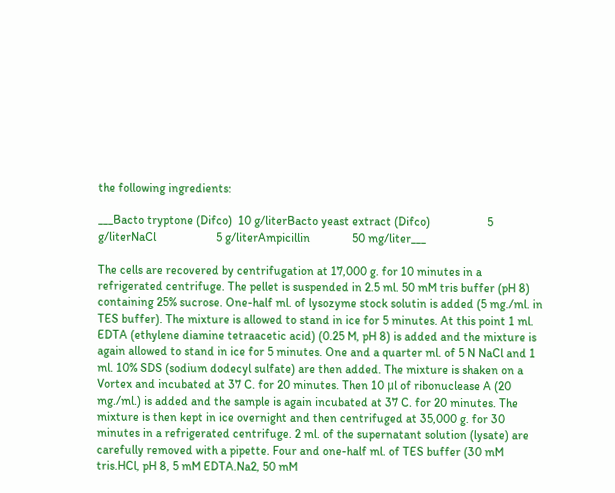the following ingredients:

___Bacto tryptone (Difco)  10 g/literBacto yeast extract (Difco)                   5 g/literNaCl                    5 g/literAmpicillin              50 mg/liter___

The cells are recovered by centrifugation at 17,000 g. for 10 minutes in a refrigerated centrifuge. The pellet is suspended in 2.5 ml. 50 mM tris buffer (pH 8) containing 25% sucrose. One-half ml. of lysozyme stock solutin is added (5 mg./ml. in TES buffer). The mixture is allowed to stand in ice for 5 minutes. At this point 1 ml. EDTA (ethylene diamine tetraacetic acid) (0.25 M, pH 8) is added and the mixture is again allowed to stand in ice for 5 minutes. One and a quarter ml. of 5 N NaCl and 1 ml. 10% SDS (sodium dodecyl sulfate) are then added. The mixture is shaken on a Vortex and incubated at 37 C. for 20 minutes. Then 10 μl of ribonuclease A (20 mg./ml.) is added and the sample is again incubated at 37 C. for 20 minutes. The mixture is then kept in ice overnight and then centrifuged at 35,000 g. for 30 minutes in a refrigerated centrifuge. 2 ml. of the supernatant solution (lysate) are carefully removed with a pipette. Four and one-half ml. of TES buffer (30 mM tris.HCl, pH 8, 5 mM EDTA.Na2, 50 mM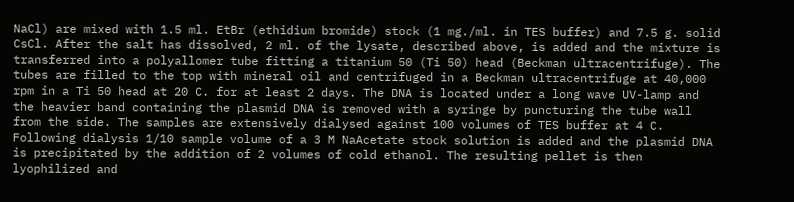NaCl) are mixed with 1.5 ml. EtBr (ethidium bromide) stock (1 mg./ml. in TES buffer) and 7.5 g. solid CsCl. After the salt has dissolved, 2 ml. of the lysate, described above, is added and the mixture is transferred into a polyallomer tube fitting a titanium 50 (Ti 50) head (Beckman ultracentrifuge). The tubes are filled to the top with mineral oil and centrifuged in a Beckman ultracentrifuge at 40,000 rpm in a Ti 50 head at 20 C. for at least 2 days. The DNA is located under a long wave UV-lamp and the heavier band containing the plasmid DNA is removed with a syringe by puncturing the tube wall from the side. The samples are extensively dialysed against 100 volumes of TES buffer at 4 C. Following dialysis 1/10 sample volume of a 3 M NaAcetate stock solution is added and the plasmid DNA is precipitated by the addition of 2 volumes of cold ethanol. The resulting pellet is then lyophilized and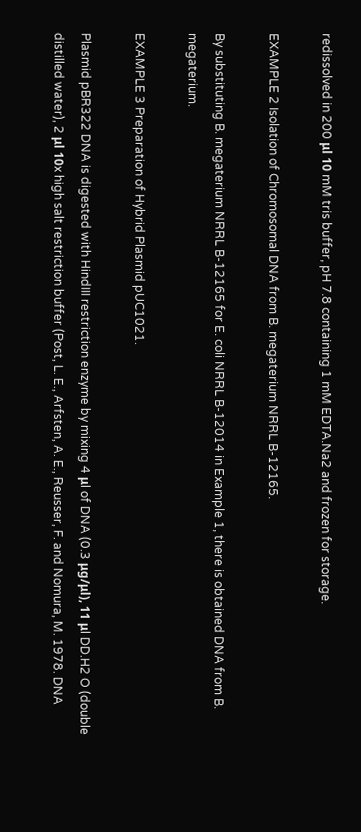redissolved in 200 μl 10 mM tris buffer, pH 7.8 containing 1 mM EDTA.Na2 and frozen for storage.

EXAMPLE 2 Isolation of Chromosomal DNA from B. megaterium NRRL B-12165.

By substituting B. megaterium NRRL B-12165 for E. coli NRRL B-12014 in Example 1, there is obtained DNA from B. megaterium.

EXAMPLE 3 Preparation of Hybrid Plasmid pUC1021.

Plasmid pBR322 DNA is digested with HindIII restriction enzyme by mixing 4 μl of DNA (0.3 μg/μl), 11 μl DD.H2 O (double distilled water), 2 μl 10x high salt restriction buffer (Post, L. E., Arfsten, A. E., Reusser, F. and Nomura, M. 1978. DNA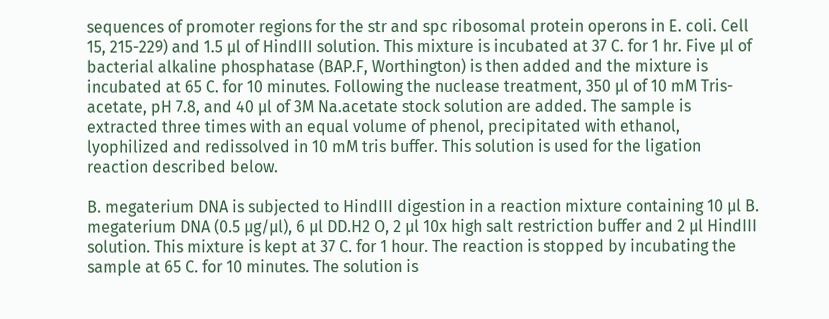sequences of promoter regions for the str and spc ribosomal protein operons in E. coli. Cell 15, 215-229) and 1.5 μl of HindIII solution. This mixture is incubated at 37 C. for 1 hr. Five μl of bacterial alkaline phosphatase (BAP.F, Worthington) is then added and the mixture is incubated at 65 C. for 10 minutes. Following the nuclease treatment, 350 μl of 10 mM Tris-acetate, pH 7.8, and 40 μl of 3M Na.acetate stock solution are added. The sample is extracted three times with an equal volume of phenol, precipitated with ethanol, lyophilized and redissolved in 10 mM tris buffer. This solution is used for the ligation reaction described below.

B. megaterium DNA is subjected to HindIII digestion in a reaction mixture containing 10 μl B. megaterium DNA (0.5 μg/μl), 6 μl DD.H2 O, 2 μl 10x high salt restriction buffer and 2 μl HindIII solution. This mixture is kept at 37 C. for 1 hour. The reaction is stopped by incubating the sample at 65 C. for 10 minutes. The solution is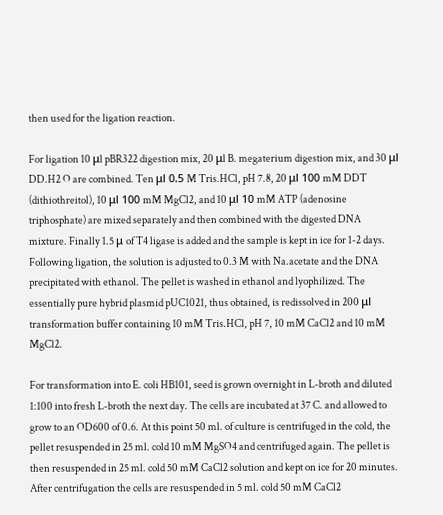then used for the ligation reaction.

For ligation 10 μl pBR322 digestion mix, 20 μl B. megaterium digestion mix, and 30 μl DD.H2 O are combined. Ten μl 0.5 M Tris.HCl, pH 7.8, 20 μl 100 mM DDT (dithiothreitol), 10 μl 100 mM MgCl2, and 10 μl 10 mM ATP (adenosine triphosphate) are mixed separately and then combined with the digested DNA mixture. Finally 1.5 μ of T4 ligase is added and the sample is kept in ice for 1-2 days. Following ligation, the solution is adjusted to 0.3 M with Na.acetate and the DNA precipitated with ethanol. The pellet is washed in ethanol and lyophilized. The essentially pure hybrid plasmid pUC1021, thus obtained, is redissolved in 200 μl transformation buffer containing 10 mM Tris.HCl, pH 7, 10 mM CaCl2 and 10 mM MgCl2.

For transformation into E. coli HB101, seed is grown overnight in L-broth and diluted 1:100 into fresh L-broth the next day. The cells are incubated at 37 C. and allowed to grow to an OD600 of 0.6. At this point 50 ml. of culture is centrifuged in the cold, the pellet resuspended in 25 ml. cold 10 mM MgSO4 and centrifuged again. The pellet is then resuspended in 25 ml. cold 50 mM CaCl2 solution and kept on ice for 20 minutes. After centrifugation the cells are resuspended in 5 ml. cold 50 mM CaCl2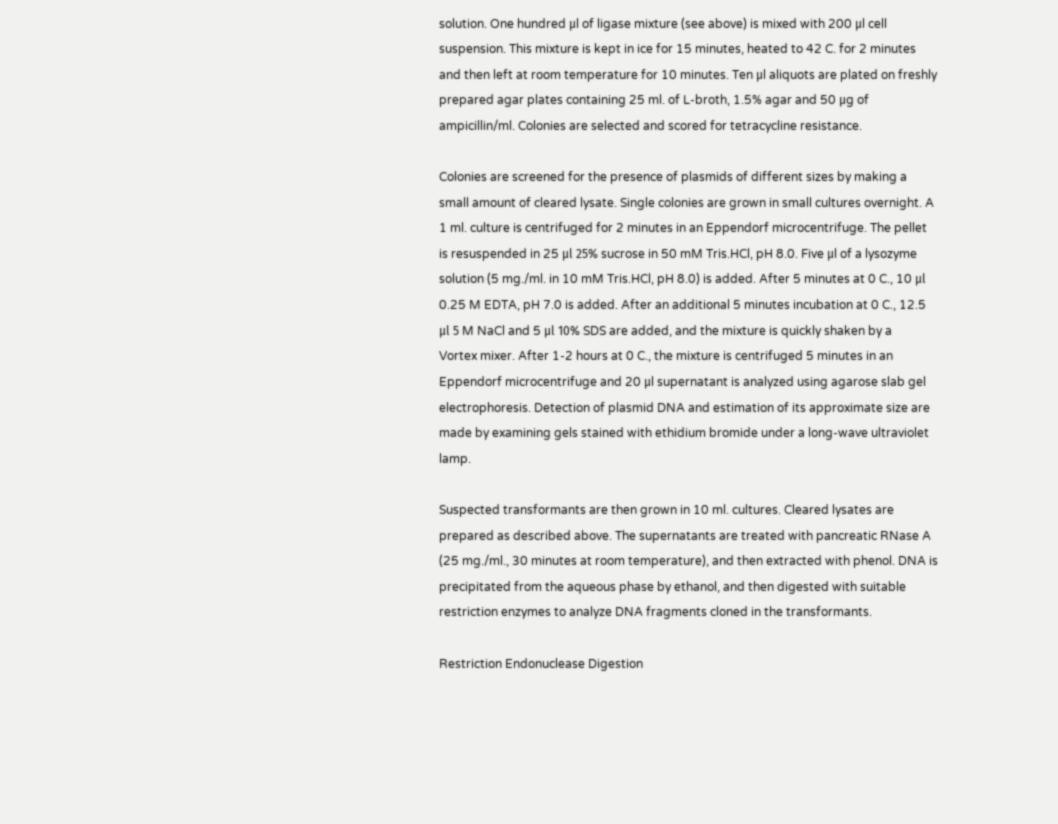solution. One hundred μl of ligase mixture (see above) is mixed with 200 μl cell suspension. This mixture is kept in ice for 15 minutes, heated to 42 C. for 2 minutes and then left at room temperature for 10 minutes. Ten μl aliquots are plated on freshly prepared agar plates containing 25 ml. of L-broth, 1.5% agar and 50 μg of ampicillin/ml. Colonies are selected and scored for tetracycline resistance.

Colonies are screened for the presence of plasmids of different sizes by making a small amount of cleared lysate. Single colonies are grown in small cultures overnight. A 1 ml. culture is centrifuged for 2 minutes in an Eppendorf microcentrifuge. The pellet is resuspended in 25 μl 25% sucrose in 50 mM Tris.HCl, pH 8.0. Five μl of a lysozyme solution (5 mg./ml. in 10 mM Tris.HCl, pH 8.0) is added. After 5 minutes at 0 C., 10 μl 0.25 M EDTA, pH 7.0 is added. After an additional 5 minutes incubation at 0 C., 12.5 μl 5 M NaCl and 5 μl 10% SDS are added, and the mixture is quickly shaken by a Vortex mixer. After 1-2 hours at 0 C., the mixture is centrifuged 5 minutes in an Eppendorf microcentrifuge and 20 μl supernatant is analyzed using agarose slab gel electrophoresis. Detection of plasmid DNA and estimation of its approximate size are made by examining gels stained with ethidium bromide under a long-wave ultraviolet lamp.

Suspected transformants are then grown in 10 ml. cultures. Cleared lysates are prepared as described above. The supernatants are treated with pancreatic RNase A (25 mg./ml., 30 minutes at room temperature), and then extracted with phenol. DNA is precipitated from the aqueous phase by ethanol, and then digested with suitable restriction enzymes to analyze DNA fragments cloned in the transformants.

Restriction Endonuclease Digestion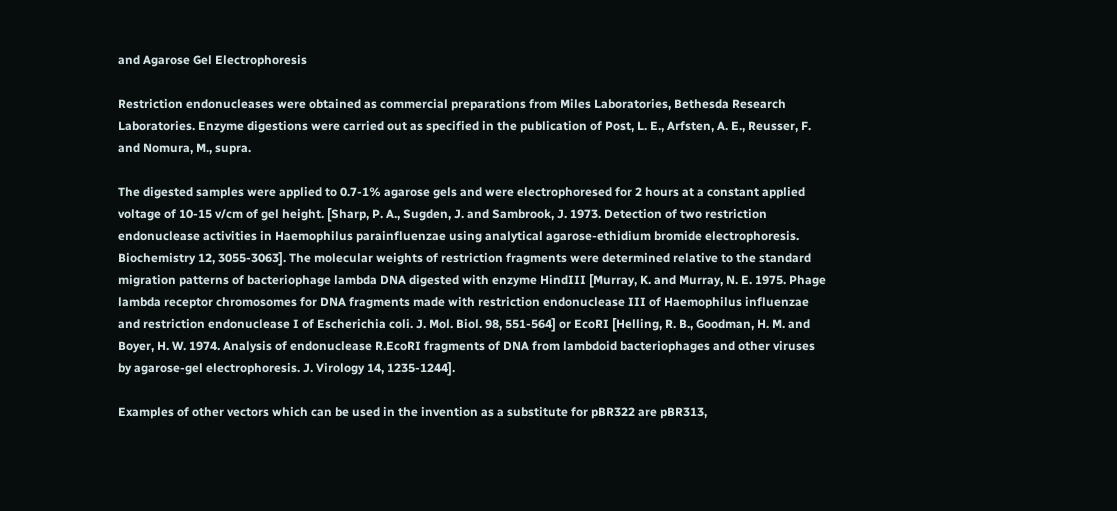and Agarose Gel Electrophoresis

Restriction endonucleases were obtained as commercial preparations from Miles Laboratories, Bethesda Research Laboratories. Enzyme digestions were carried out as specified in the publication of Post, L. E., Arfsten, A. E., Reusser, F. and Nomura, M., supra.

The digested samples were applied to 0.7-1% agarose gels and were electrophoresed for 2 hours at a constant applied voltage of 10-15 v/cm of gel height. [Sharp, P. A., Sugden, J. and Sambrook, J. 1973. Detection of two restriction endonuclease activities in Haemophilus parainfluenzae using analytical agarose-ethidium bromide electrophoresis. Biochemistry 12, 3055-3063]. The molecular weights of restriction fragments were determined relative to the standard migration patterns of bacteriophage lambda DNA digested with enzyme HindIII [Murray, K. and Murray, N. E. 1975. Phage lambda receptor chromosomes for DNA fragments made with restriction endonuclease III of Haemophilus influenzae and restriction endonuclease I of Escherichia coli. J. Mol. Biol. 98, 551-564] or EcoRI [Helling, R. B., Goodman, H. M. and Boyer, H. W. 1974. Analysis of endonuclease R.EcoRI fragments of DNA from lambdoid bacteriophages and other viruses by agarose-gel electrophoresis. J. Virology 14, 1235-1244].

Examples of other vectors which can be used in the invention as a substitute for pBR322 are pBR313,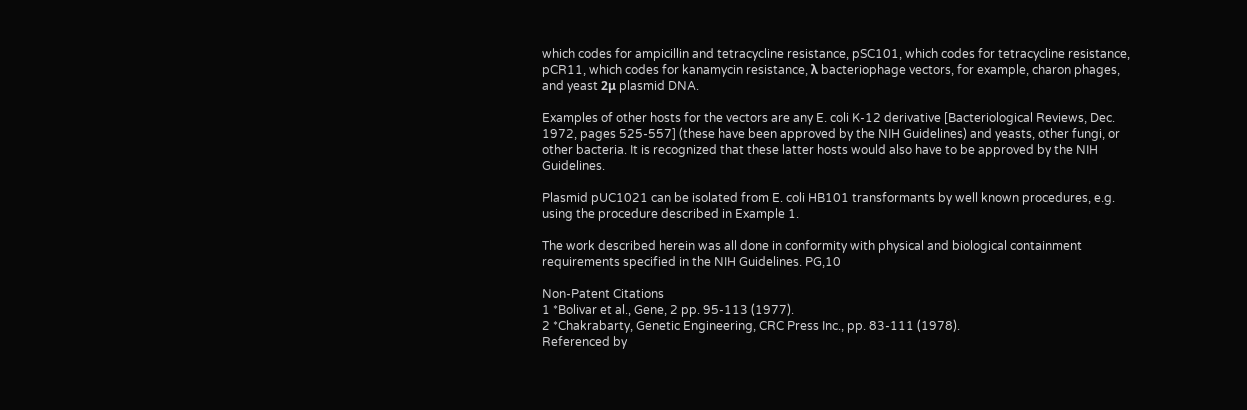which codes for ampicillin and tetracycline resistance, pSC101, which codes for tetracycline resistance, pCR11, which codes for kanamycin resistance, λ bacteriophage vectors, for example, charon phages, and yeast 2μ plasmid DNA.

Examples of other hosts for the vectors are any E. coli K-12 derivative [Bacteriological Reviews, Dec. 1972, pages 525-557] (these have been approved by the NIH Guidelines) and yeasts, other fungi, or other bacteria. It is recognized that these latter hosts would also have to be approved by the NIH Guidelines.

Plasmid pUC1021 can be isolated from E. coli HB101 transformants by well known procedures, e.g. using the procedure described in Example 1.

The work described herein was all done in conformity with physical and biological containment requirements specified in the NIH Guidelines. PG,10

Non-Patent Citations
1 *Bolivar et al., Gene, 2 pp. 95-113 (1977).
2 *Chakrabarty, Genetic Engineering, CRC Press Inc., pp. 83-111 (1978).
Referenced by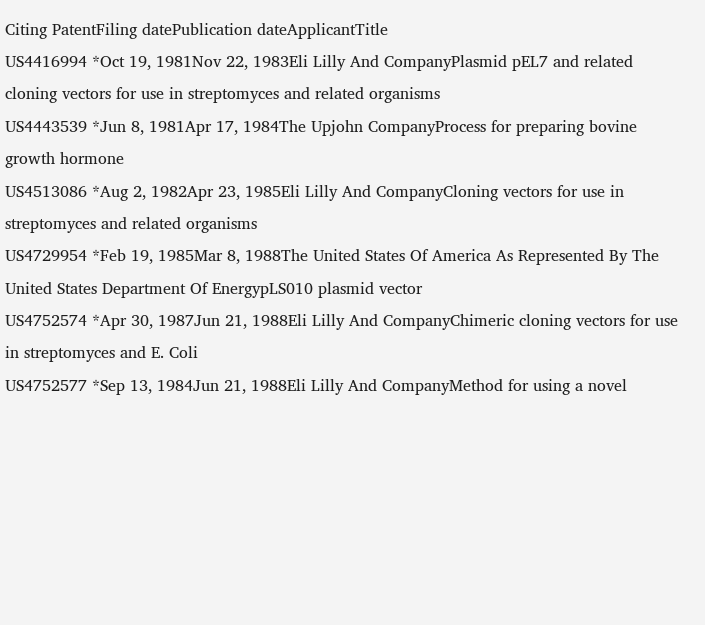Citing PatentFiling datePublication dateApplicantTitle
US4416994 *Oct 19, 1981Nov 22, 1983Eli Lilly And CompanyPlasmid pEL7 and related cloning vectors for use in streptomyces and related organisms
US4443539 *Jun 8, 1981Apr 17, 1984The Upjohn CompanyProcess for preparing bovine growth hormone
US4513086 *Aug 2, 1982Apr 23, 1985Eli Lilly And CompanyCloning vectors for use in streptomyces and related organisms
US4729954 *Feb 19, 1985Mar 8, 1988The United States Of America As Represented By The United States Department Of EnergypLS010 plasmid vector
US4752574 *Apr 30, 1987Jun 21, 1988Eli Lilly And CompanyChimeric cloning vectors for use in streptomyces and E. Coli
US4752577 *Sep 13, 1984Jun 21, 1988Eli Lilly And CompanyMethod for using a novel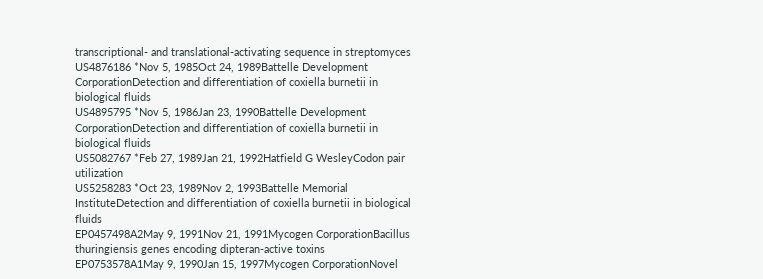transcriptional- and translational-activating sequence in streptomyces
US4876186 *Nov 5, 1985Oct 24, 1989Battelle Development CorporationDetection and differentiation of coxiella burnetii in biological fluids
US4895795 *Nov 5, 1986Jan 23, 1990Battelle Development CorporationDetection and differentiation of coxiella burnetii in biological fluids
US5082767 *Feb 27, 1989Jan 21, 1992Hatfield G WesleyCodon pair utilization
US5258283 *Oct 23, 1989Nov 2, 1993Battelle Memorial InstituteDetection and differentiation of coxiella burnetii in biological fluids
EP0457498A2May 9, 1991Nov 21, 1991Mycogen CorporationBacillus thuringiensis genes encoding dipteran-active toxins
EP0753578A1May 9, 1990Jan 15, 1997Mycogen CorporationNovel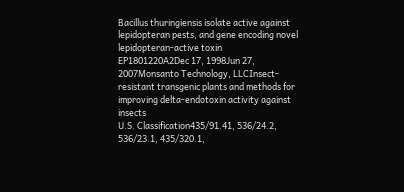Bacillus thuringiensis isolate active against lepidopteran pests, and gene encoding novel lepidopteran-active toxin
EP1801220A2Dec 17, 1998Jun 27, 2007Monsanto Technology, LLCInsect-resistant transgenic plants and methods for improving delta-endotoxin activity against insects
U.S. Classification435/91.41, 536/24.2, 536/23.1, 435/320.1,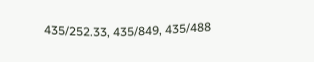435/252.33, 435/849, 435/488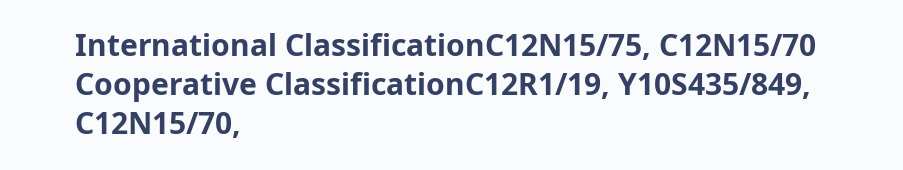International ClassificationC12N15/75, C12N15/70
Cooperative ClassificationC12R1/19, Y10S435/849, C12N15/70,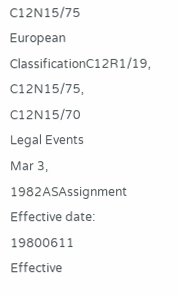C12N15/75
European ClassificationC12R1/19, C12N15/75, C12N15/70
Legal Events
Mar 3, 1982ASAssignment
Effective date: 19800611
Effective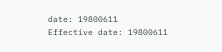date: 19800611
Effective date: 19800611